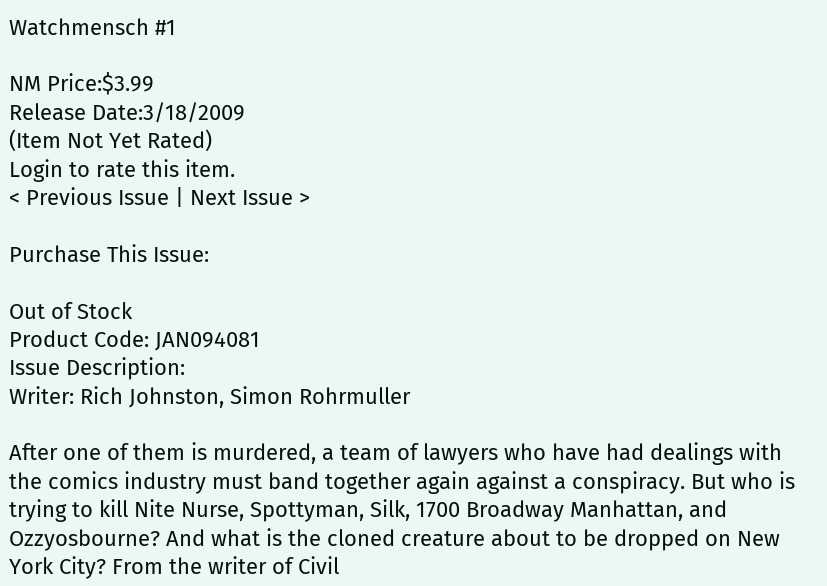Watchmensch #1

NM Price:$3.99
Release Date:3/18/2009
(Item Not Yet Rated)
Login to rate this item.
< Previous Issue | Next Issue >

Purchase This Issue:

Out of Stock
Product Code: JAN094081
Issue Description:
Writer: Rich Johnston, Simon Rohrmuller

After one of them is murdered, a team of lawyers who have had dealings with the comics industry must band together again against a conspiracy. But who is trying to kill Nite Nurse, Spottyman, Silk, 1700 Broadway Manhattan, and Ozzyosbourne? And what is the cloned creature about to be dropped on New York City? From the writer of Civil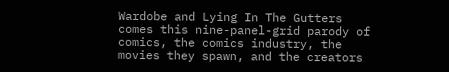Wardobe and Lying In The Gutters comes this nine-panel-grid parody of comics, the comics industry, the movies they spawn, and the creators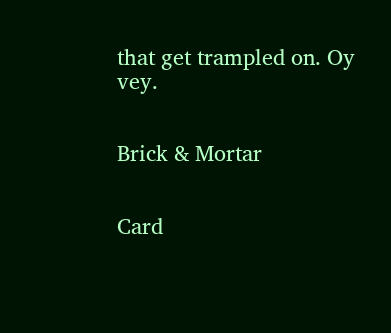that get trampled on. Oy vey.


Brick & Mortar


Card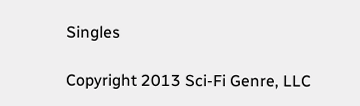Singles

Copyright 2013 Sci-Fi Genre, LLC